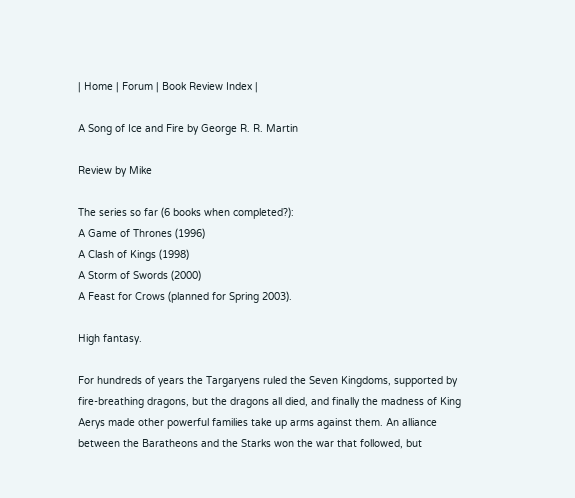| Home | Forum | Book Review Index |

A Song of Ice and Fire by George R. R. Martin

Review by Mike

The series so far (6 books when completed?):
A Game of Thrones (1996)
A Clash of Kings (1998)
A Storm of Swords (2000)
A Feast for Crows (planned for Spring 2003).

High fantasy.

For hundreds of years the Targaryens ruled the Seven Kingdoms, supported by fire-breathing dragons, but the dragons all died, and finally the madness of King Aerys made other powerful families take up arms against them. An alliance between the Baratheons and the Starks won the war that followed, but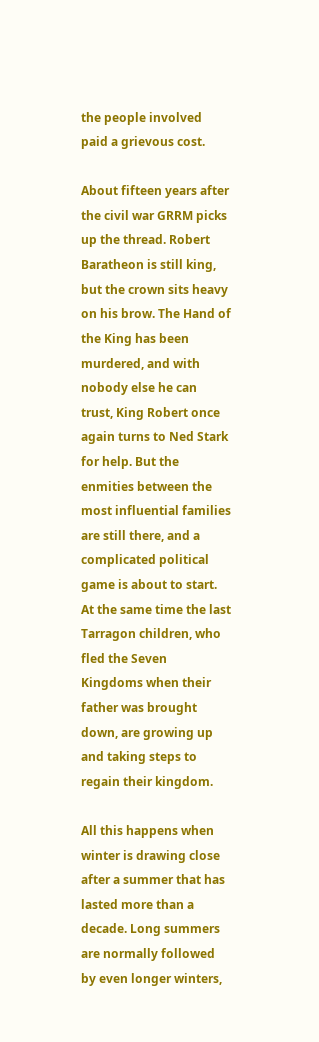the people involved paid a grievous cost.

About fifteen years after the civil war GRRM picks up the thread. Robert Baratheon is still king, but the crown sits heavy on his brow. The Hand of the King has been murdered, and with nobody else he can trust, King Robert once again turns to Ned Stark for help. But the enmities between the most influential families are still there, and a complicated political game is about to start. At the same time the last Tarragon children, who fled the Seven Kingdoms when their father was brought down, are growing up and taking steps to regain their kingdom.

All this happens when winter is drawing close after a summer that has lasted more than a decade. Long summers are normally followed by even longer winters,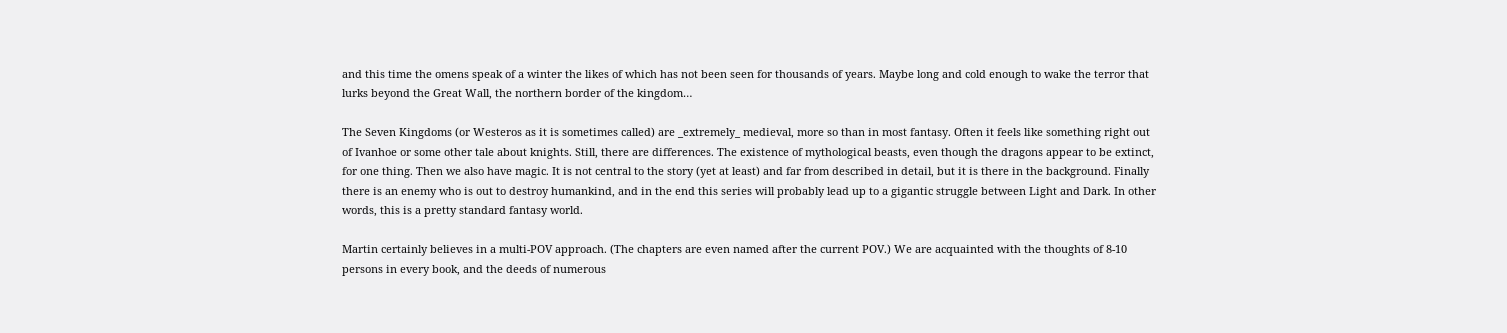and this time the omens speak of a winter the likes of which has not been seen for thousands of years. Maybe long and cold enough to wake the terror that lurks beyond the Great Wall, the northern border of the kingdom…

The Seven Kingdoms (or Westeros as it is sometimes called) are _extremely_ medieval, more so than in most fantasy. Often it feels like something right out of Ivanhoe or some other tale about knights. Still, there are differences. The existence of mythological beasts, even though the dragons appear to be extinct, for one thing. Then we also have magic. It is not central to the story (yet at least) and far from described in detail, but it is there in the background. Finally there is an enemy who is out to destroy humankind, and in the end this series will probably lead up to a gigantic struggle between Light and Dark. In other words, this is a pretty standard fantasy world.

Martin certainly believes in a multi-POV approach. (The chapters are even named after the current POV.) We are acquainted with the thoughts of 8-10 persons in every book, and the deeds of numerous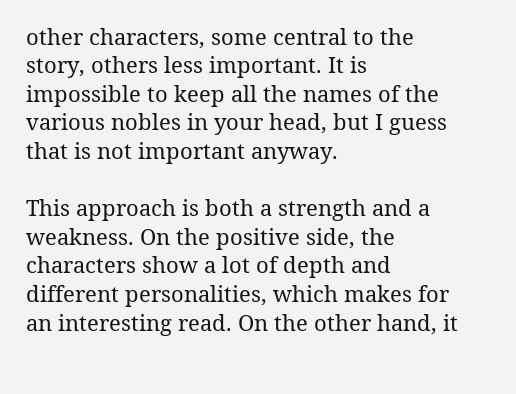other characters, some central to the story, others less important. It is impossible to keep all the names of the various nobles in your head, but I guess that is not important anyway.

This approach is both a strength and a weakness. On the positive side, the characters show a lot of depth and different personalities, which makes for an interesting read. On the other hand, it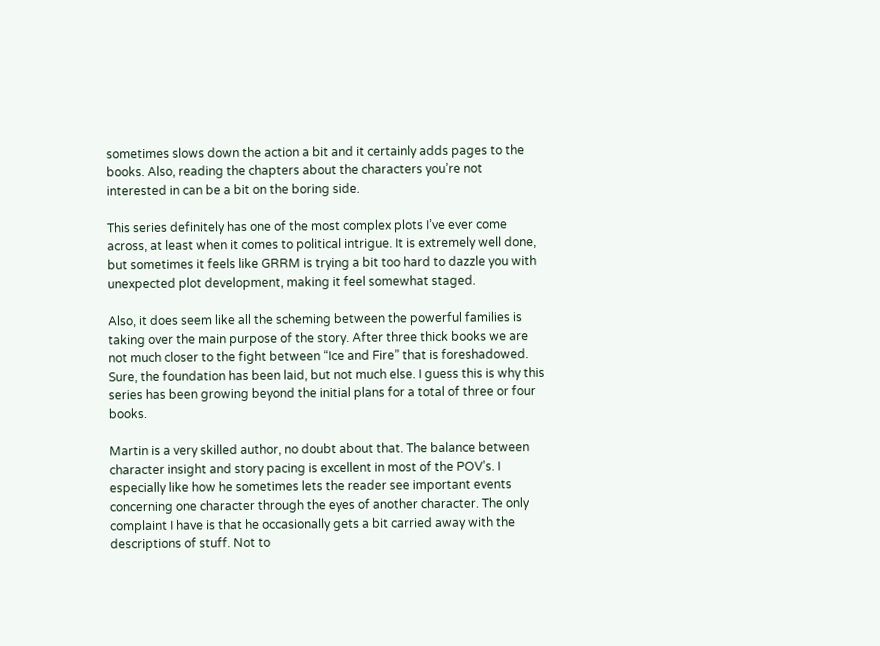sometimes slows down the action a bit and it certainly adds pages to the books. Also, reading the chapters about the characters you’re not interested in can be a bit on the boring side.

This series definitely has one of the most complex plots I’ve ever come across, at least when it comes to political intrigue. It is extremely well done, but sometimes it feels like GRRM is trying a bit too hard to dazzle you with unexpected plot development, making it feel somewhat staged.

Also, it does seem like all the scheming between the powerful families is taking over the main purpose of the story. After three thick books we are not much closer to the fight between “Ice and Fire” that is foreshadowed. Sure, the foundation has been laid, but not much else. I guess this is why this series has been growing beyond the initial plans for a total of three or four books.

Martin is a very skilled author, no doubt about that. The balance between character insight and story pacing is excellent in most of the POV’s. I especially like how he sometimes lets the reader see important events concerning one character through the eyes of another character. The only complaint I have is that he occasionally gets a bit carried away with the descriptions of stuff. Not to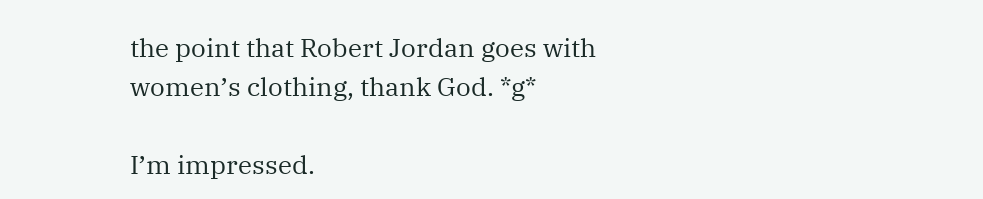the point that Robert Jordan goes with women’s clothing, thank God. *g*

I’m impressed.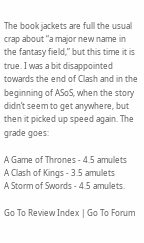The book jackets are full the usual crap about “a major new name in the fantasy field,” but this time it is true. I was a bit disappointed towards the end of Clash and in the beginning of ASoS, when the story didn’t seem to get anywhere, but then it picked up speed again. The grade goes:

A Game of Thrones - 4.5 amulets
A Clash of Kings - 3.5 amulets
A Storm of Swords - 4.5 amulets.

Go To Review Index | Go To Forum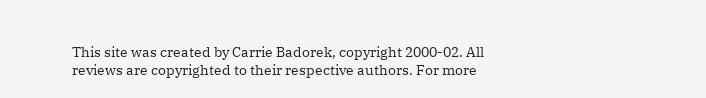This site was created by Carrie Badorek, copyright 2000-02. All reviews are copyrighted to their respective authors. For more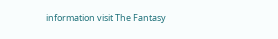information visit The Fantasy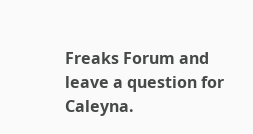Freaks Forum and leave a question for Caleyna.